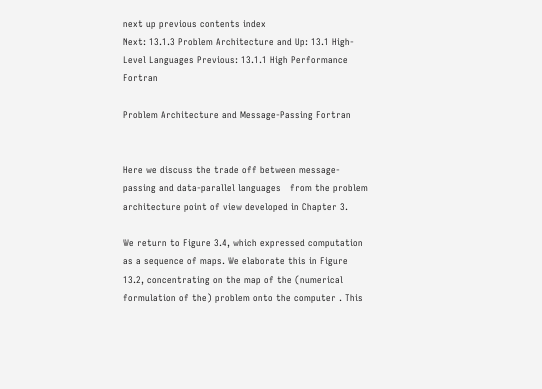next up previous contents index
Next: 13.1.3 Problem Architecture and Up: 13.1 High-Level Languages Previous: 13.1.1 High Performance Fortran

Problem Architecture and Message-Passing Fortran


Here we discuss the trade off between message-passing and data-parallel languages   from the problem architecture point of view developed in Chapter 3.

We return to Figure 3.4, which expressed computation as a sequence of maps. We elaborate this in Figure 13.2, concentrating on the map of the (numerical formulation of the) problem onto the computer . This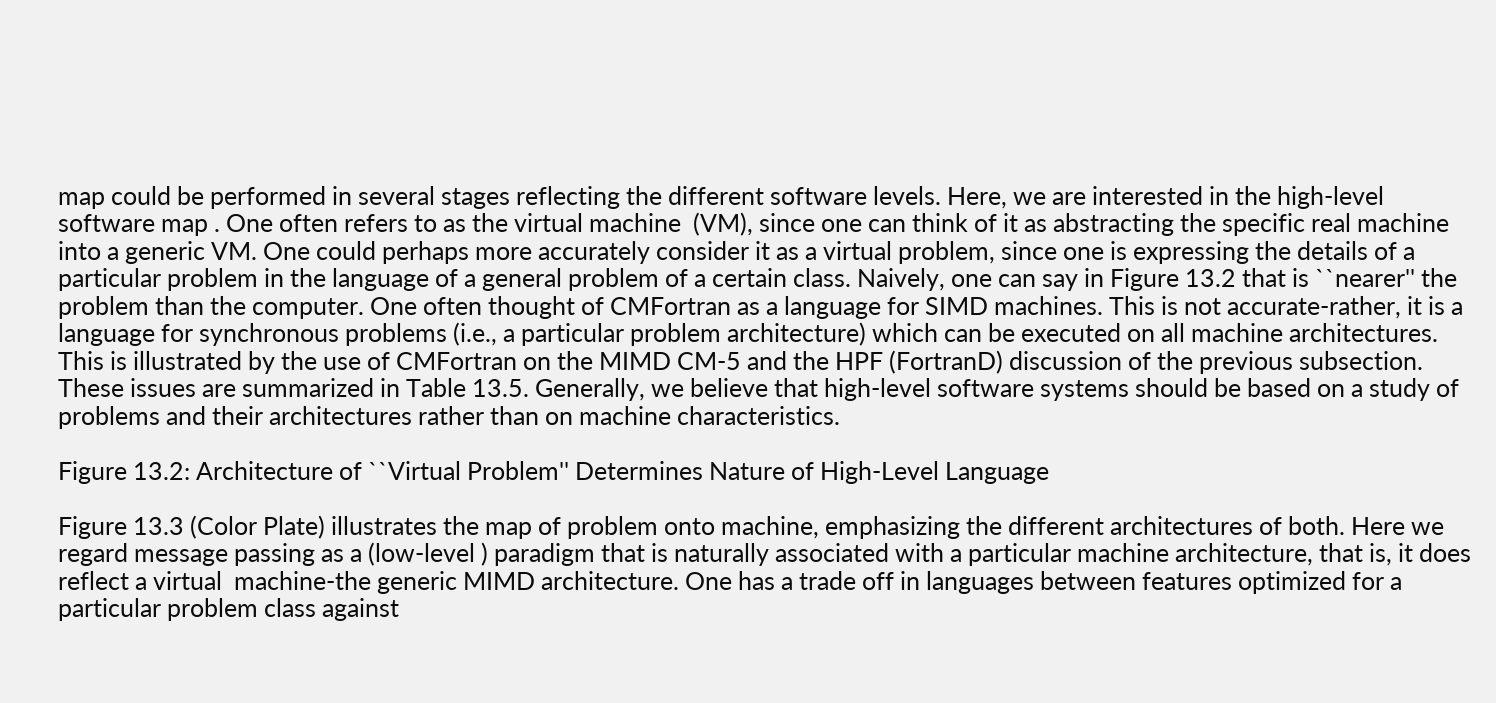map could be performed in several stages reflecting the different software levels. Here, we are interested in the high-level software map . One often refers to as the virtual machine  (VM), since one can think of it as abstracting the specific real machine into a generic VM. One could perhaps more accurately consider it as a virtual problem, since one is expressing the details of a particular problem in the language of a general problem of a certain class. Naively, one can say in Figure 13.2 that is ``nearer'' the problem than the computer. One often thought of CMFortran as a language for SIMD machines. This is not accurate-rather, it is a language for synchronous problems (i.e., a particular problem architecture) which can be executed on all machine architectures. This is illustrated by the use of CMFortran on the MIMD CM-5 and the HPF (FortranD) discussion of the previous subsection. These issues are summarized in Table 13.5. Generally, we believe that high-level software systems should be based on a study of problems and their architectures rather than on machine characteristics.

Figure 13.2: Architecture of ``Virtual Problem'' Determines Nature of High-Level Language

Figure 13.3 (Color Plate) illustrates the map of problem onto machine, emphasizing the different architectures of both. Here we regard message passing as a (low-level ) paradigm that is naturally associated with a particular machine architecture, that is, it does reflect a virtual  machine-the generic MIMD architecture. One has a trade off in languages between features optimized for a particular problem class against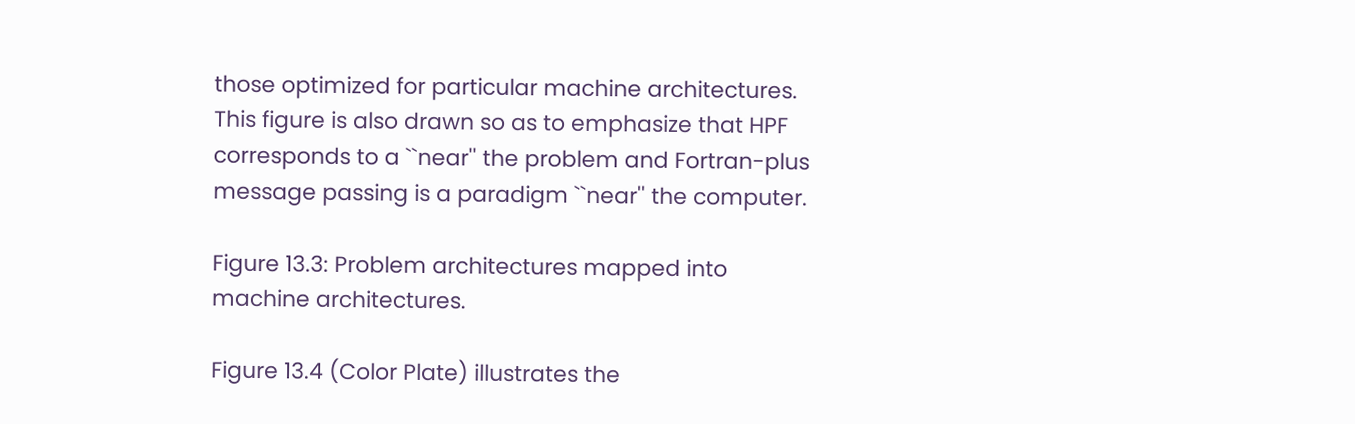those optimized for particular machine architectures. This figure is also drawn so as to emphasize that HPF corresponds to a ``near'' the problem and Fortran-plus message passing is a paradigm ``near'' the computer.

Figure 13.3: Problem architectures mapped into machine architectures.

Figure 13.4 (Color Plate) illustrates the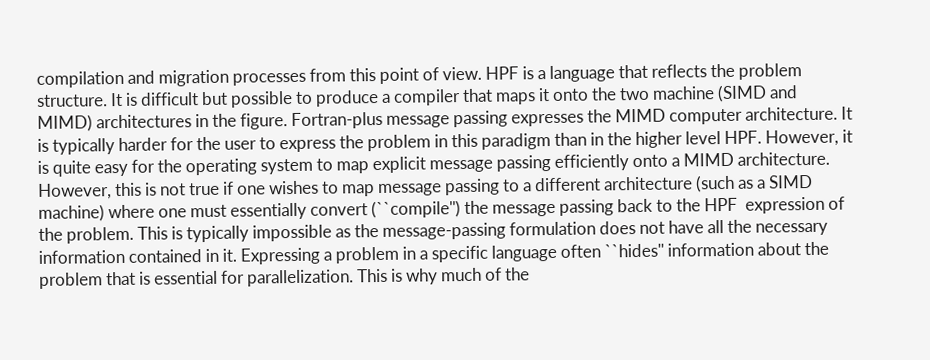compilation and migration processes from this point of view. HPF is a language that reflects the problem structure. It is difficult but possible to produce a compiler that maps it onto the two machine (SIMD and MIMD) architectures in the figure. Fortran-plus message passing expresses the MIMD computer architecture. It is typically harder for the user to express the problem in this paradigm than in the higher level HPF. However, it is quite easy for the operating system to map explicit message passing efficiently onto a MIMD architecture. However, this is not true if one wishes to map message passing to a different architecture (such as a SIMD machine) where one must essentially convert (``compile'') the message passing back to the HPF  expression of the problem. This is typically impossible as the message-passing formulation does not have all the necessary information contained in it. Expressing a problem in a specific language often ``hides'' information about the problem that is essential for parallelization. This is why much of the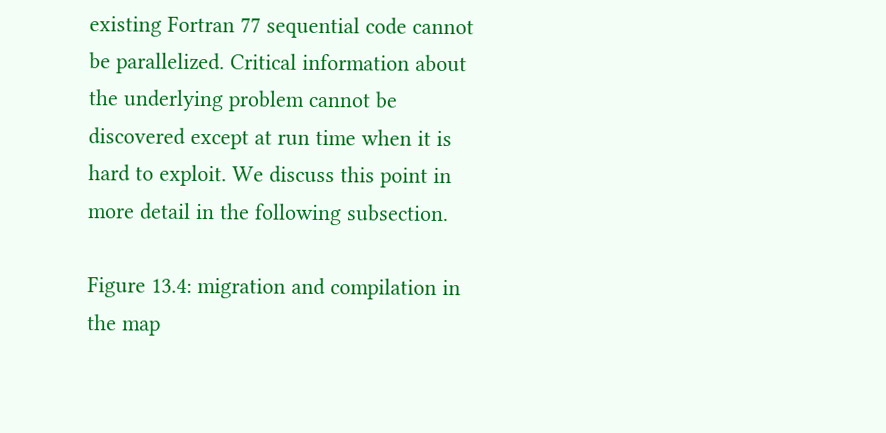existing Fortran 77 sequential code cannot be parallelized. Critical information about the underlying problem cannot be discovered except at run time when it is hard to exploit. We discuss this point in more detail in the following subsection.

Figure 13.4: migration and compilation in the map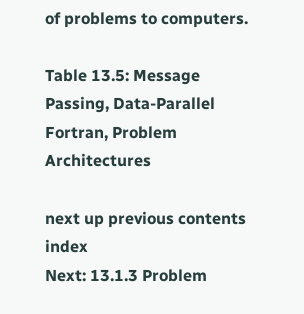of problems to computers.

Table 13.5: Message Passing, Data-Parallel Fortran, Problem Architectures

next up previous contents index
Next: 13.1.3 Problem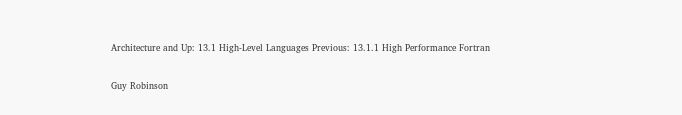Architecture and Up: 13.1 High-Level Languages Previous: 13.1.1 High Performance Fortran

Guy Robinson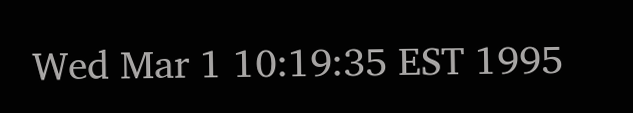Wed Mar 1 10:19:35 EST 1995